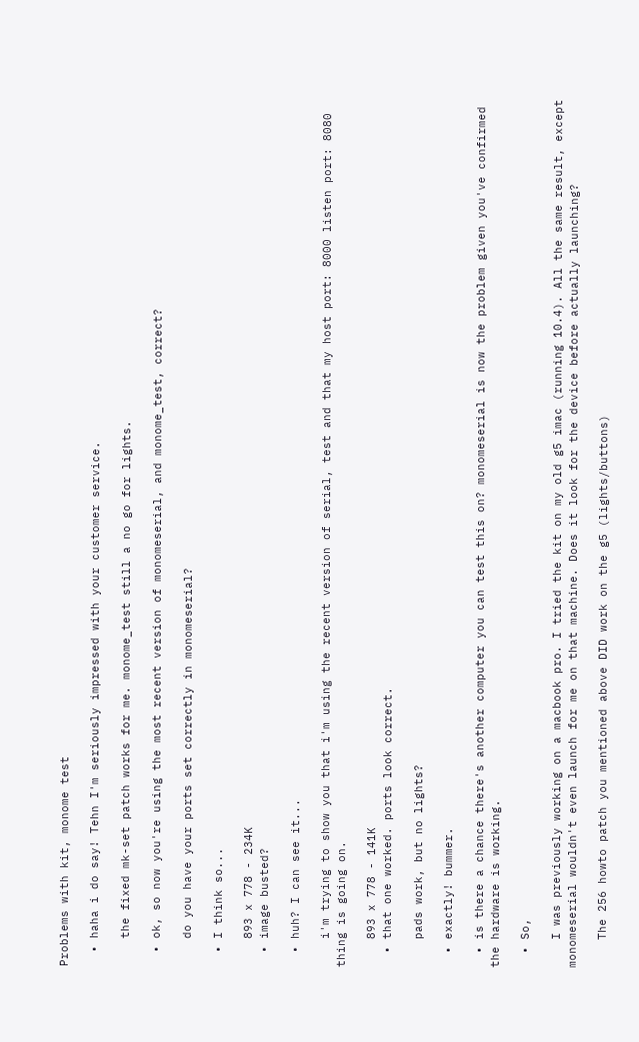Problems with kit, monome test

  • haha i do say! Tehn I'm seriously impressed with your customer service.

    the fixed mk-set patch works for me. monome_test still a no go for lights.

  • ok, so now you're using the most recent version of monomeserial, and monome_test, correct?

    do you have your ports set correctly in monomeserial?

  • I think so...

    893 x 778 - 234K
  • image busted?

  • huh? I can see it...

    i'm trying to show you that i'm using the recent version of serial, test and that my host port: 8000 listen port: 8080 thing is going on.

    893 x 778 - 141K
  • that one worked. ports look correct.

    pads work, but no lights?

  • exactly! bummer.

  • is there a chance there's another computer you can test this on? monomeserial is now the problem given you've confirmed the hardware is working.

  • So,

    I was previously working on a macbook pro. I tried the kit on my old g5 imac (running 10.4). All the same result, except monomeserial wouldn't even launch for me on that machine. Does it look for the device before actually launching?

    The 256 howto patch you mentioned above DID work on the g5 (lights/buttons)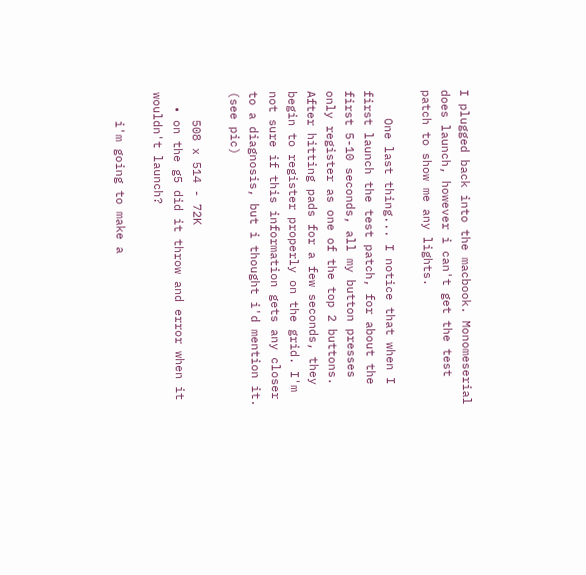I plugged back into the macbook. Monomeserial does launch, however i can't get the test patch to show me any lights.

    One last thing... I notice that when I first launch the test patch, for about the first 5-10 seconds, all my button presses only register as one of the top 2 buttons. After hitting pads for a few seconds, they begin to register properly on the grid. I'm not sure if this information gets any closer to a diagnosis, but i thought i'd mention it. (see pic)

    508 x 514 - 72K
  • on the g5 did it throw and error when it wouldn't launch?

    i'm going to make a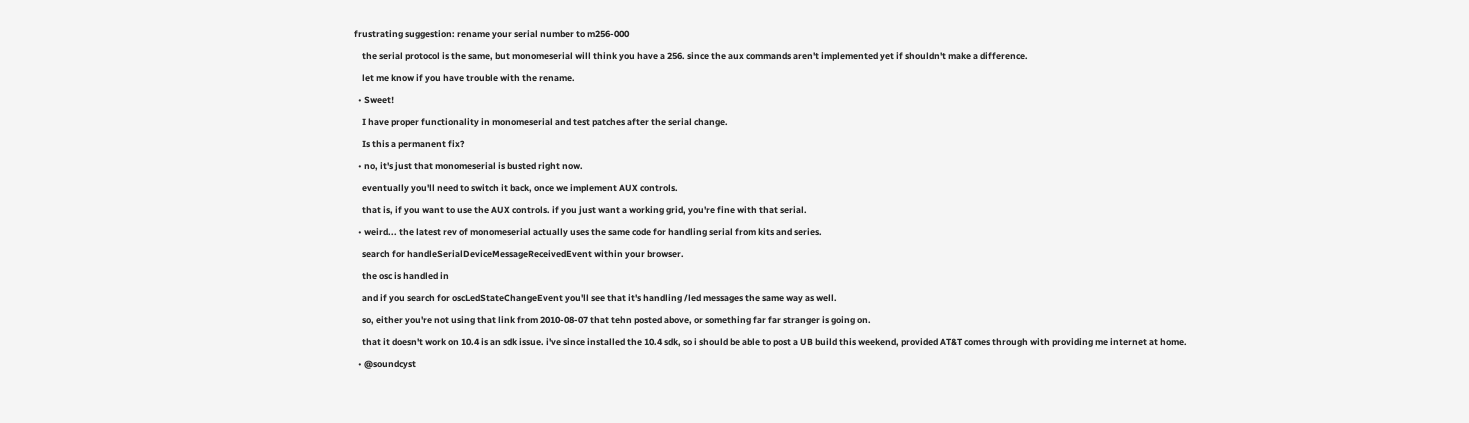frustrating suggestion: rename your serial number to m256-000

    the serial protocol is the same, but monomeserial will think you have a 256. since the aux commands aren't implemented yet if shouldn't make a difference.

    let me know if you have trouble with the rename.

  • Sweet!

    I have proper functionality in monomeserial and test patches after the serial change.

    Is this a permanent fix?

  • no, it's just that monomeserial is busted right now.

    eventually you'll need to switch it back, once we implement AUX controls.

    that is, if you want to use the AUX controls. if you just want a working grid, you're fine with that serial.

  • weird... the latest rev of monomeserial actually uses the same code for handling serial from kits and series.

    search for handleSerialDeviceMessageReceivedEvent within your browser.

    the osc is handled in

    and if you search for oscLedStateChangeEvent you'll see that it's handling /led messages the same way as well.

    so, either you're not using that link from 2010-08-07 that tehn posted above, or something far far stranger is going on.

    that it doesn't work on 10.4 is an sdk issue. i've since installed the 10.4 sdk, so i should be able to post a UB build this weekend, provided AT&T comes through with providing me internet at home.

  • @soundcyst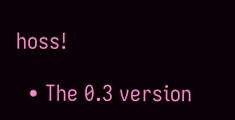hoss!

  • The 0.3 version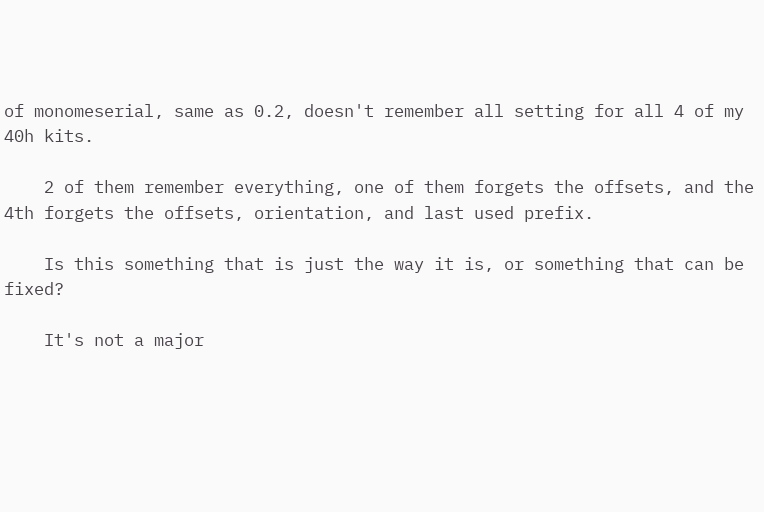of monomeserial, same as 0.2, doesn't remember all setting for all 4 of my 40h kits.

    2 of them remember everything, one of them forgets the offsets, and the 4th forgets the offsets, orientation, and last used prefix.

    Is this something that is just the way it is, or something that can be fixed?

    It's not a major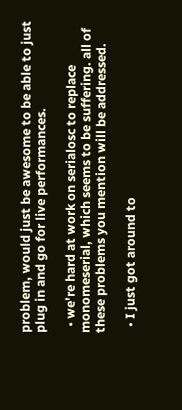problem, would just be awesome to be able to just plug in and go for live performances.

  • we're hard at work on serialosc to replace monomeserial, which seems to be suffering. all of these problems you mention will be addressed.

  • I just got around to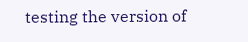testing the version of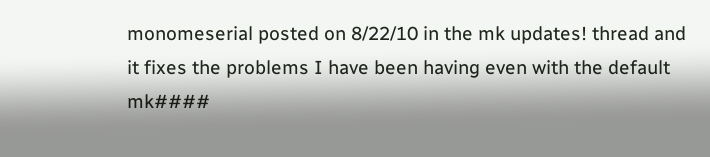monomeserial posted on 8/22/10 in the mk updates! thread and it fixes the problems I have been having even with the default mk####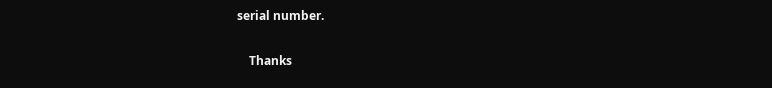serial number.

    Thanks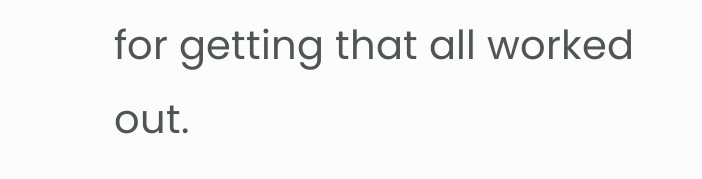for getting that all worked out.